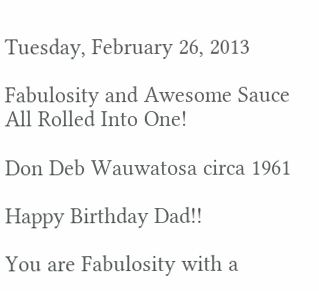Tuesday, February 26, 2013

Fabulosity and Awesome Sauce All Rolled Into One!

Don Deb Wauwatosa circa 1961

Happy Birthday Dad!!

You are Fabulosity with a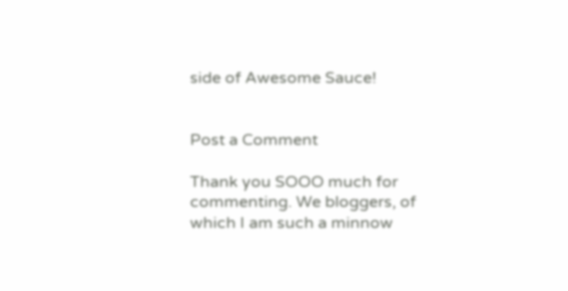side of Awesome Sauce!


Post a Comment

Thank you SOOO much for commenting. We bloggers, of which I am such a minnow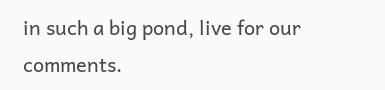in such a big pond, live for our comments.